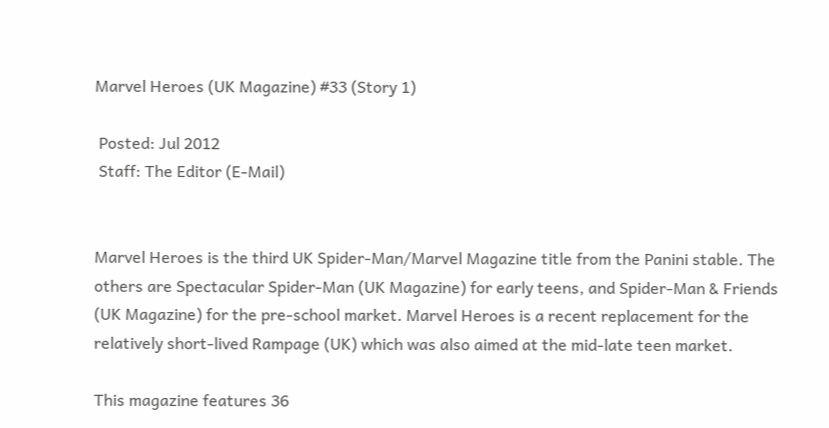Marvel Heroes (UK Magazine) #33 (Story 1)

 Posted: Jul 2012
 Staff: The Editor (E-Mail)


Marvel Heroes is the third UK Spider-Man/Marvel Magazine title from the Panini stable. The others are Spectacular Spider-Man (UK Magazine) for early teens, and Spider-Man & Friends (UK Magazine) for the pre-school market. Marvel Heroes is a recent replacement for the relatively short-lived Rampage (UK) which was also aimed at the mid-late teen market.

This magazine features 36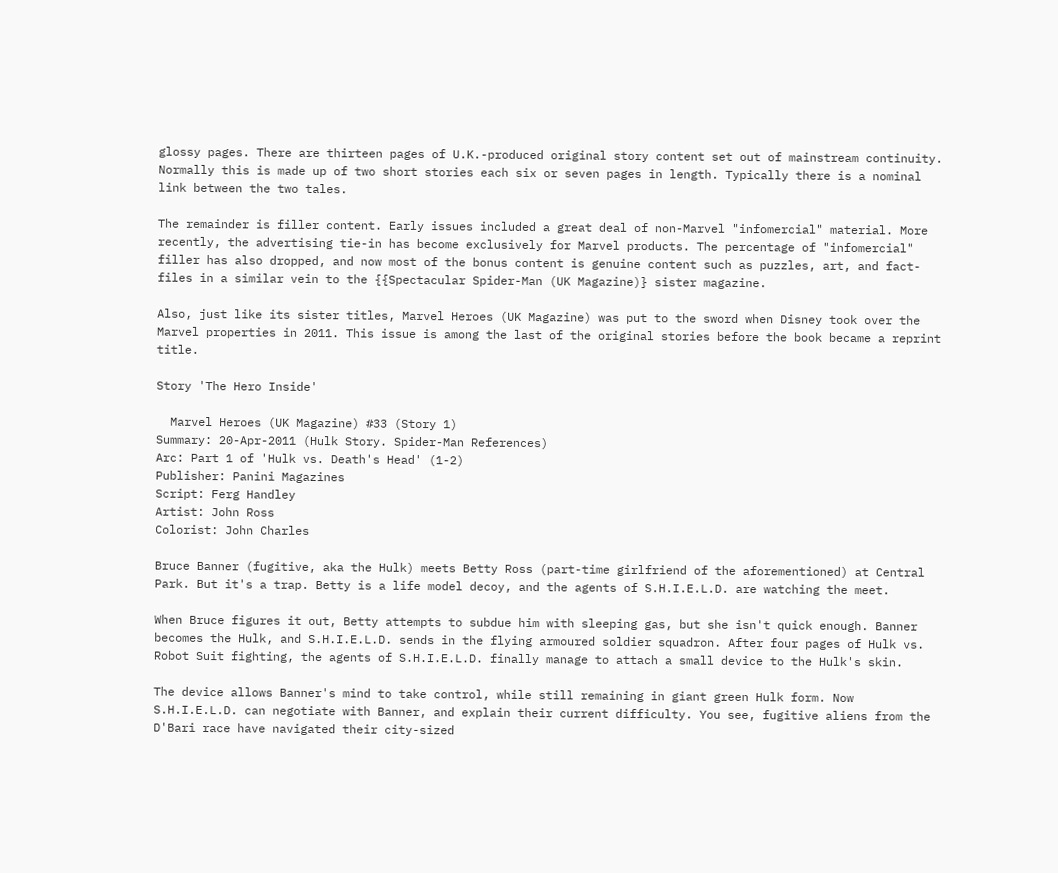glossy pages. There are thirteen pages of U.K.-produced original story content set out of mainstream continuity. Normally this is made up of two short stories each six or seven pages in length. Typically there is a nominal link between the two tales.

The remainder is filler content. Early issues included a great deal of non-Marvel "infomercial" material. More recently, the advertising tie-in has become exclusively for Marvel products. The percentage of "infomercial" filler has also dropped, and now most of the bonus content is genuine content such as puzzles, art, and fact-files in a similar vein to the {{Spectacular Spider-Man (UK Magazine)} sister magazine.

Also, just like its sister titles, Marvel Heroes (UK Magazine) was put to the sword when Disney took over the Marvel properties in 2011. This issue is among the last of the original stories before the book became a reprint title.

Story 'The Hero Inside'

  Marvel Heroes (UK Magazine) #33 (Story 1)
Summary: 20-Apr-2011 (Hulk Story. Spider-Man References)
Arc: Part 1 of 'Hulk vs. Death's Head' (1-2)
Publisher: Panini Magazines
Script: Ferg Handley
Artist: John Ross
Colorist: John Charles

Bruce Banner (fugitive, aka the Hulk) meets Betty Ross (part-time girlfriend of the aforementioned) at Central Park. But it's a trap. Betty is a life model decoy, and the agents of S.H.I.E.L.D. are watching the meet.

When Bruce figures it out, Betty attempts to subdue him with sleeping gas, but she isn't quick enough. Banner becomes the Hulk, and S.H.I.E.L.D. sends in the flying armoured soldier squadron. After four pages of Hulk vs. Robot Suit fighting, the agents of S.H.I.E.L.D. finally manage to attach a small device to the Hulk's skin.

The device allows Banner's mind to take control, while still remaining in giant green Hulk form. Now S.H.I.E.L.D. can negotiate with Banner, and explain their current difficulty. You see, fugitive aliens from the D'Bari race have navigated their city-sized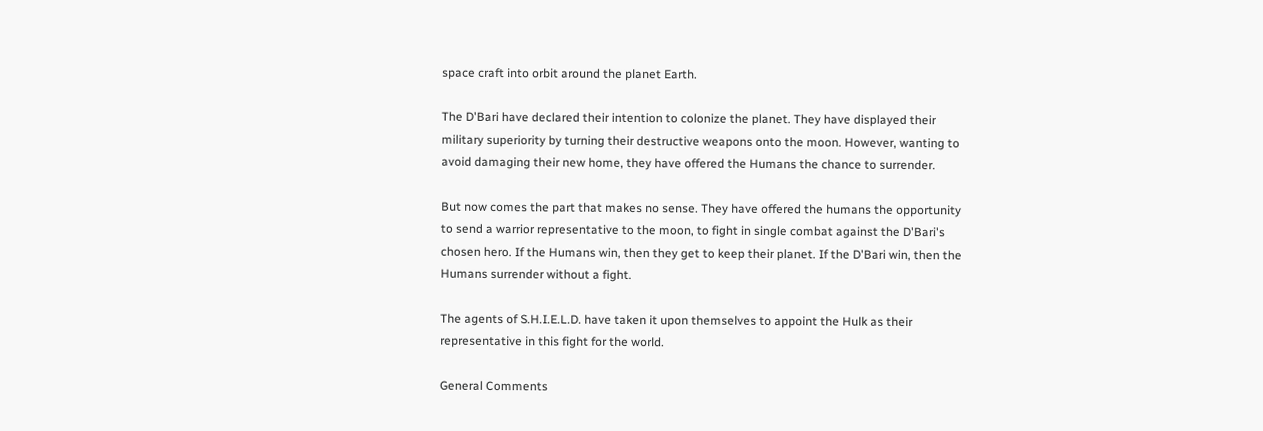space craft into orbit around the planet Earth.

The D'Bari have declared their intention to colonize the planet. They have displayed their military superiority by turning their destructive weapons onto the moon. However, wanting to avoid damaging their new home, they have offered the Humans the chance to surrender.

But now comes the part that makes no sense. They have offered the humans the opportunity to send a warrior representative to the moon, to fight in single combat against the D'Bari's chosen hero. If the Humans win, then they get to keep their planet. If the D'Bari win, then the Humans surrender without a fight.

The agents of S.H.I.E.L.D. have taken it upon themselves to appoint the Hulk as their representative in this fight for the world.

General Comments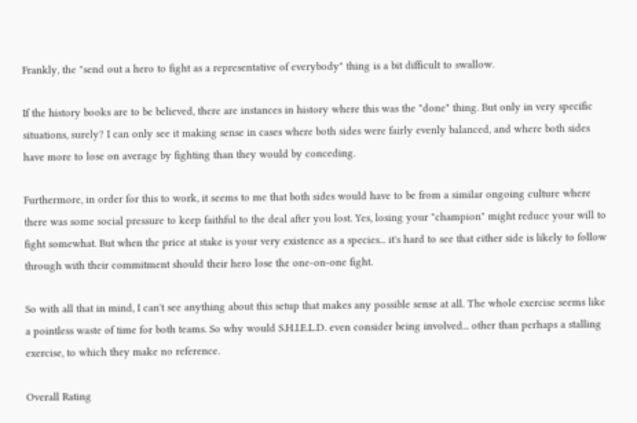Frankly, the "send out a hero to fight as a representative of everybody" thing is a bit difficult to swallow.

If the history books are to be believed, there are instances in history where this was the "done" thing. But only in very specific situations, surely? I can only see it making sense in cases where both sides were fairly evenly balanced, and where both sides have more to lose on average by fighting than they would by conceding.

Furthermore, in order for this to work, it seems to me that both sides would have to be from a similar ongoing culture where there was some social pressure to keep faithful to the deal after you lost. Yes, losing your "champion" might reduce your will to fight somewhat. But when the price at stake is your very existence as a species... it's hard to see that either side is likely to follow through with their commitment should their hero lose the one-on-one fight.

So with all that in mind, I can't see anything about this setup that makes any possible sense at all. The whole exercise seems like a pointless waste of time for both teams. So why would S.H.I.E.L.D. even consider being involved... other than perhaps a stalling exercise, to which they make no reference.

Overall Rating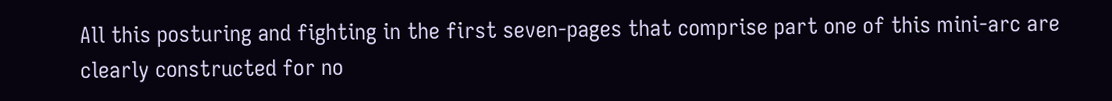All this posturing and fighting in the first seven-pages that comprise part one of this mini-arc are clearly constructed for no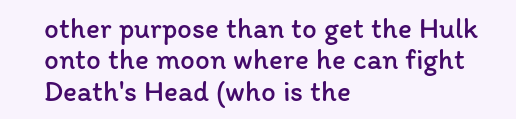other purpose than to get the Hulk onto the moon where he can fight Death's Head (who is the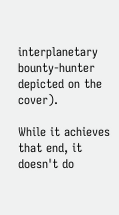interplanetary bounty-hunter depicted on the cover).

While it achieves that end, it doesn't do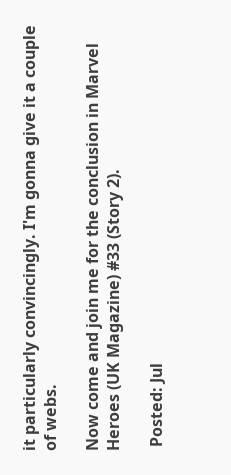it particularly convincingly. I'm gonna give it a couple of webs.

Now come and join me for the conclusion in Marvel Heroes (UK Magazine) #33 (Story 2).

 Posted: Jul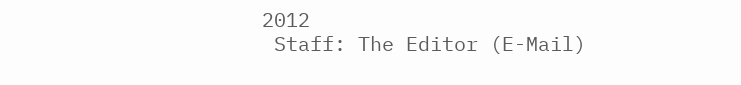2012
 Staff: The Editor (E-Mail)